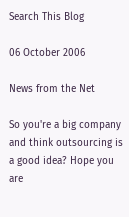Search This Blog

06 October 2006

News from the Net

So you're a big company and think outsourcing is a good idea? Hope you are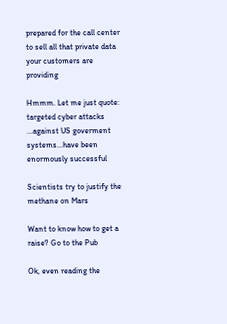prepared for the call center to sell all that private data your customers are providing

Hmmm. Let me just quote: targeted cyber attacks ...against US goverment systems...have been enormously successful

Scientists try to justify the methane on Mars

Want to know how to get a raise? Go to the Pub

Ok, even reading the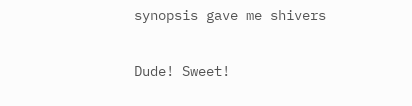synopsis gave me shivers

Dude! Sweet!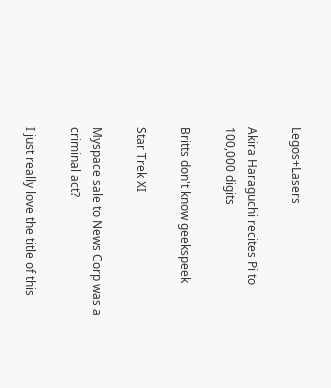Legos+Lasers

Akira Haraguchi recites Pi to 100,000 digits

Britts don't know geekspeek

Star Trek XI

Myspace sale to News Corp was a criminal act?

I just really love the title of this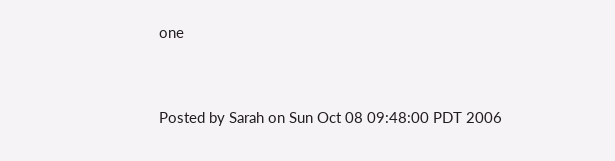one


Posted by Sarah on Sun Oct 08 09:48:00 PDT 2006